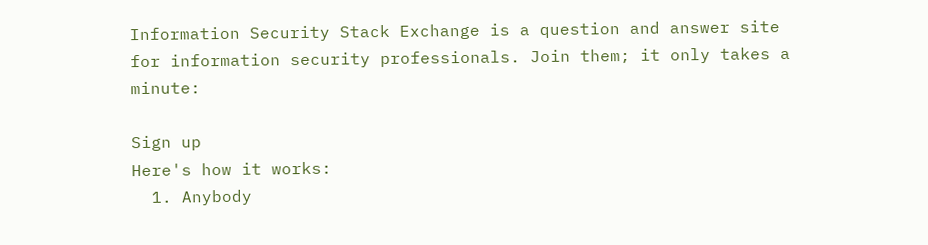Information Security Stack Exchange is a question and answer site for information security professionals. Join them; it only takes a minute:

Sign up
Here's how it works:
  1. Anybody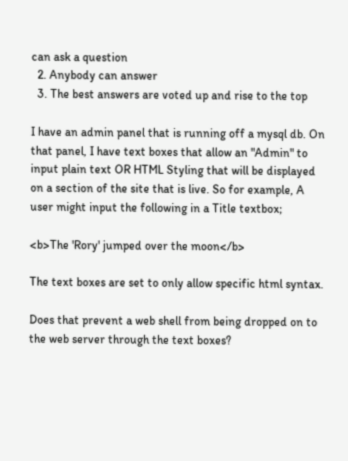can ask a question
  2. Anybody can answer
  3. The best answers are voted up and rise to the top

I have an admin panel that is running off a mysql db. On that panel, I have text boxes that allow an "Admin" to input plain text OR HTML Styling that will be displayed on a section of the site that is live. So for example, A user might input the following in a Title textbox;

<b>The 'Rory' jumped over the moon</b>

The text boxes are set to only allow specific html syntax.

Does that prevent a web shell from being dropped on to the web server through the text boxes?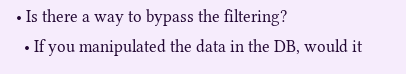• Is there a way to bypass the filtering?
  • If you manipulated the data in the DB, would it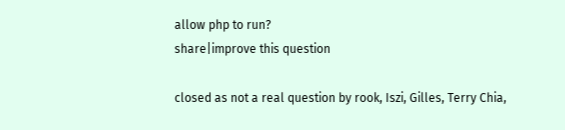allow php to run?
share|improve this question

closed as not a real question by rook, Iszi, Gilles, Terry Chia,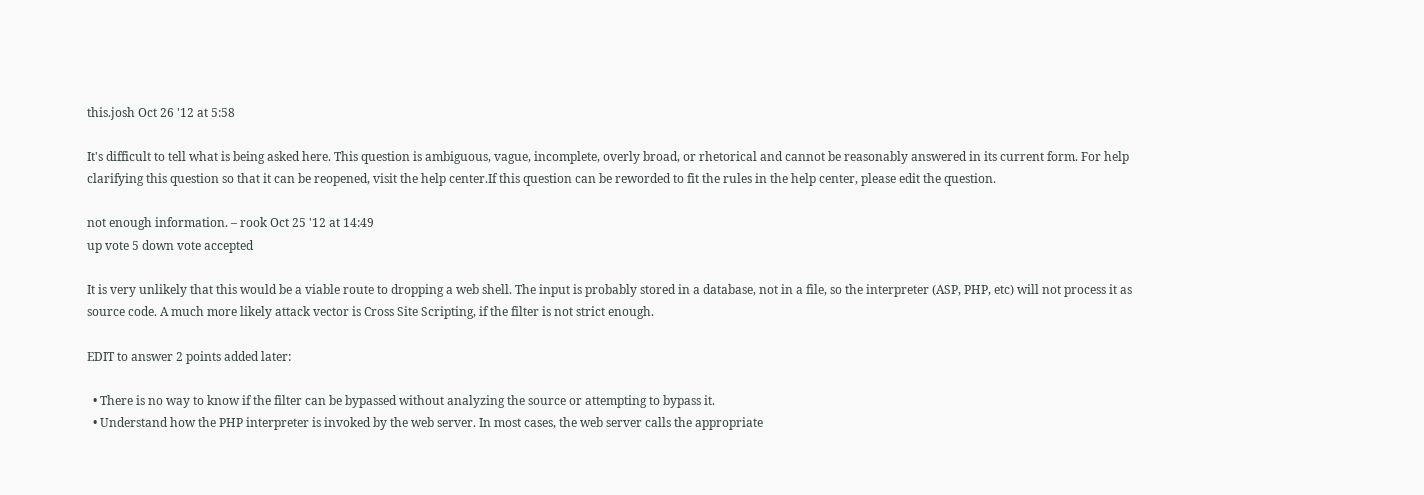this.josh Oct 26 '12 at 5:58

It's difficult to tell what is being asked here. This question is ambiguous, vague, incomplete, overly broad, or rhetorical and cannot be reasonably answered in its current form. For help clarifying this question so that it can be reopened, visit the help center.If this question can be reworded to fit the rules in the help center, please edit the question.

not enough information. – rook Oct 25 '12 at 14:49
up vote 5 down vote accepted

It is very unlikely that this would be a viable route to dropping a web shell. The input is probably stored in a database, not in a file, so the interpreter (ASP, PHP, etc) will not process it as source code. A much more likely attack vector is Cross Site Scripting, if the filter is not strict enough.

EDIT to answer 2 points added later:

  • There is no way to know if the filter can be bypassed without analyzing the source or attempting to bypass it.
  • Understand how the PHP interpreter is invoked by the web server. In most cases, the web server calls the appropriate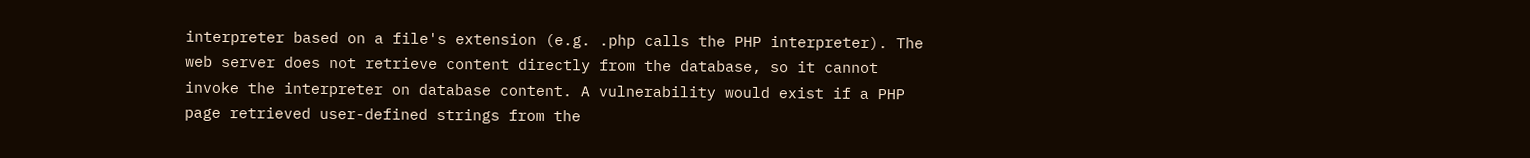interpreter based on a file's extension (e.g. .php calls the PHP interpreter). The web server does not retrieve content directly from the database, so it cannot invoke the interpreter on database content. A vulnerability would exist if a PHP page retrieved user-defined strings from the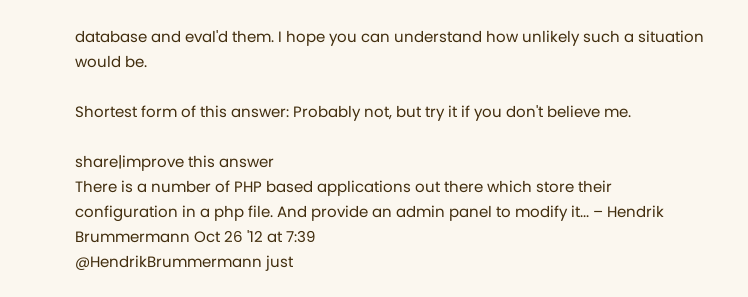database and eval'd them. I hope you can understand how unlikely such a situation would be.

Shortest form of this answer: Probably not, but try it if you don't believe me.

share|improve this answer
There is a number of PHP based applications out there which store their configuration in a php file. And provide an admin panel to modify it... – Hendrik Brummermann Oct 26 '12 at 7:39
@HendrikBrummermann just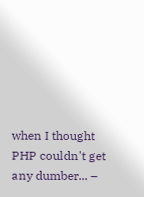when I thought PHP couldn't get any dumber... –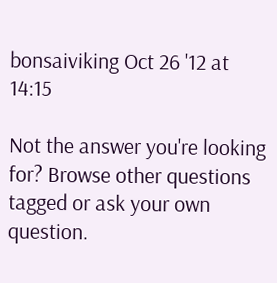bonsaiviking Oct 26 '12 at 14:15

Not the answer you're looking for? Browse other questions tagged or ask your own question.